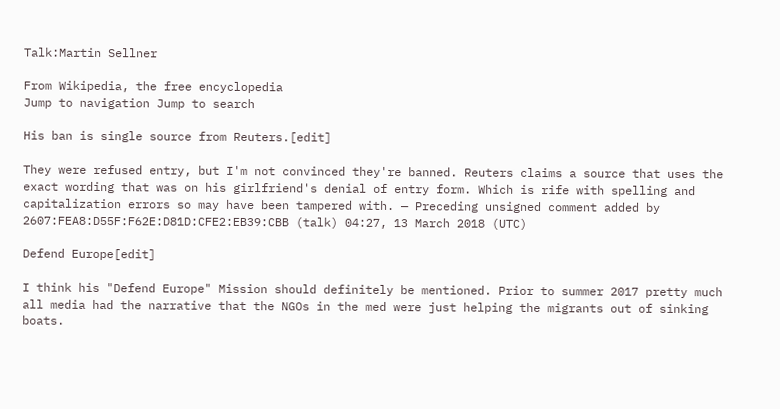Talk:Martin Sellner

From Wikipedia, the free encyclopedia
Jump to navigation Jump to search

His ban is single source from Reuters.[edit]

They were refused entry, but I'm not convinced they're banned. Reuters claims a source that uses the exact wording that was on his girlfriend's denial of entry form. Which is rife with spelling and capitalization errors so may have been tampered with. — Preceding unsigned comment added by 2607:FEA8:D55F:F62E:D81D:CFE2:EB39:CBB (talk) 04:27, 13 March 2018 (UTC)

Defend Europe[edit]

I think his "Defend Europe" Mission should definitely be mentioned. Prior to summer 2017 pretty much all media had the narrative that the NGOs in the med were just helping the migrants out of sinking boats.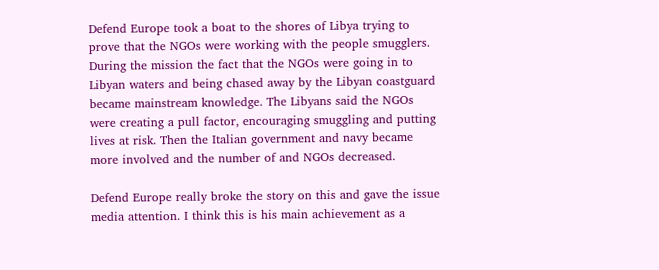Defend Europe took a boat to the shores of Libya trying to prove that the NGOs were working with the people smugglers. During the mission the fact that the NGOs were going in to Libyan waters and being chased away by the Libyan coastguard became mainstream knowledge. The Libyans said the NGOs were creating a pull factor, encouraging smuggling and putting lives at risk. Then the Italian government and navy became more involved and the number of and NGOs decreased.

Defend Europe really broke the story on this and gave the issue media attention. I think this is his main achievement as a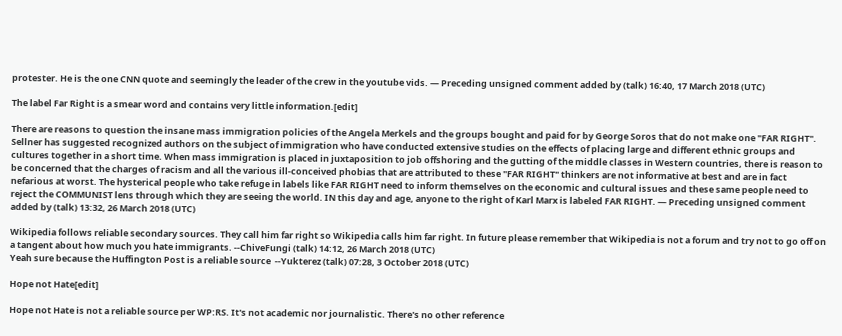protester. He is the one CNN quote and seemingly the leader of the crew in the youtube vids. — Preceding unsigned comment added by (talk) 16:40, 17 March 2018 (UTC)

The label Far Right is a smear word and contains very little information.[edit]

There are reasons to question the insane mass immigration policies of the Angela Merkels and the groups bought and paid for by George Soros that do not make one "FAR RIGHT". Sellner has suggested recognized authors on the subject of immigration who have conducted extensive studies on the effects of placing large and different ethnic groups and cultures together in a short time. When mass immigration is placed in juxtaposition to job offshoring and the gutting of the middle classes in Western countries, there is reason to be concerned that the charges of racism and all the various ill-conceived phobias that are attributed to these "FAR RIGHT" thinkers are not informative at best and are in fact nefarious at worst. The hysterical people who take refuge in labels like FAR RIGHT need to inform themselves on the economic and cultural issues and these same people need to reject the COMMUNIST lens through which they are seeing the world. IN this day and age, anyone to the right of Karl Marx is labeled FAR RIGHT. — Preceding unsigned comment added by (talk) 13:32, 26 March 2018 (UTC)

Wikipedia follows reliable secondary sources. They call him far right so Wikipedia calls him far right. In future please remember that Wikipedia is not a forum and try not to go off on a tangent about how much you hate immigrants. --ChiveFungi (talk) 14:12, 26 March 2018 (UTC)
Yeah sure because the Huffington Post is a reliable source  --Yukterez (talk) 07:28, 3 October 2018 (UTC)

Hope not Hate[edit]

Hope not Hate is not a reliable source per WP:RS. It's not academic nor journalistic. There's no other reference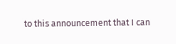to this announcement that I can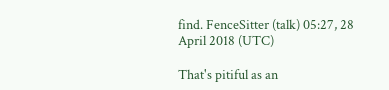find. FenceSitter (talk) 05:27, 28 April 2018 (UTC)

That's pitiful as an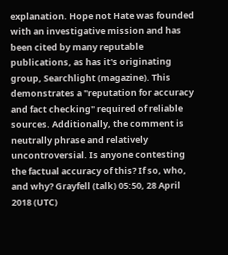explanation. Hope not Hate was founded with an investigative mission and has been cited by many reputable publications, as has it's originating group, Searchlight (magazine). This demonstrates a "reputation for accuracy and fact checking" required of reliable sources. Additionally, the comment is neutrally phrase and relatively uncontroversial. Is anyone contesting the factual accuracy of this? If so, who, and why? Grayfell (talk) 05:50, 28 April 2018 (UTC)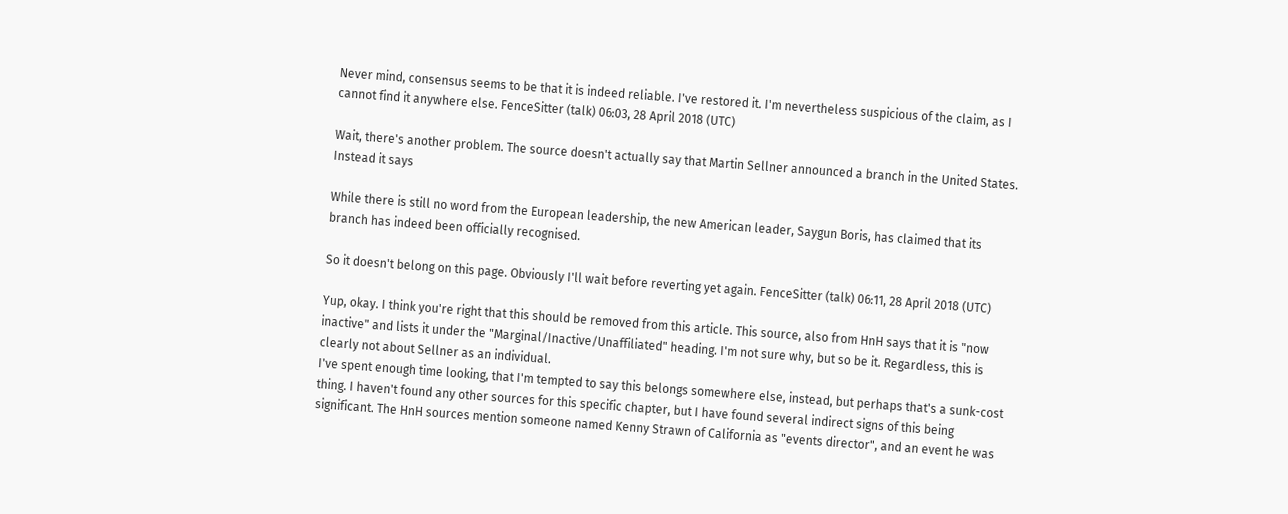Never mind, consensus seems to be that it is indeed reliable. I've restored it. I'm nevertheless suspicious of the claim, as I cannot find it anywhere else. FenceSitter (talk) 06:03, 28 April 2018 (UTC)

Wait, there's another problem. The source doesn't actually say that Martin Sellner announced a branch in the United States. Instead it says

While there is still no word from the European leadership, the new American leader, Saygun Boris, has claimed that its branch has indeed been officially recognised.

So it doesn't belong on this page. Obviously I'll wait before reverting yet again. FenceSitter (talk) 06:11, 28 April 2018 (UTC)

Yup, okay. I think you're right that this should be removed from this article. This source, also from HnH says that it is "now inactive" and lists it under the "Marginal/Inactive/Unaffiliated" heading. I'm not sure why, but so be it. Regardless, this is clearly not about Sellner as an individual.
I've spent enough time looking, that I'm tempted to say this belongs somewhere else, instead, but perhaps that's a sunk-cost thing. I haven't found any other sources for this specific chapter, but I have found several indirect signs of this being significant. The HnH sources mention someone named Kenny Strawn of California as "events director", and an event he was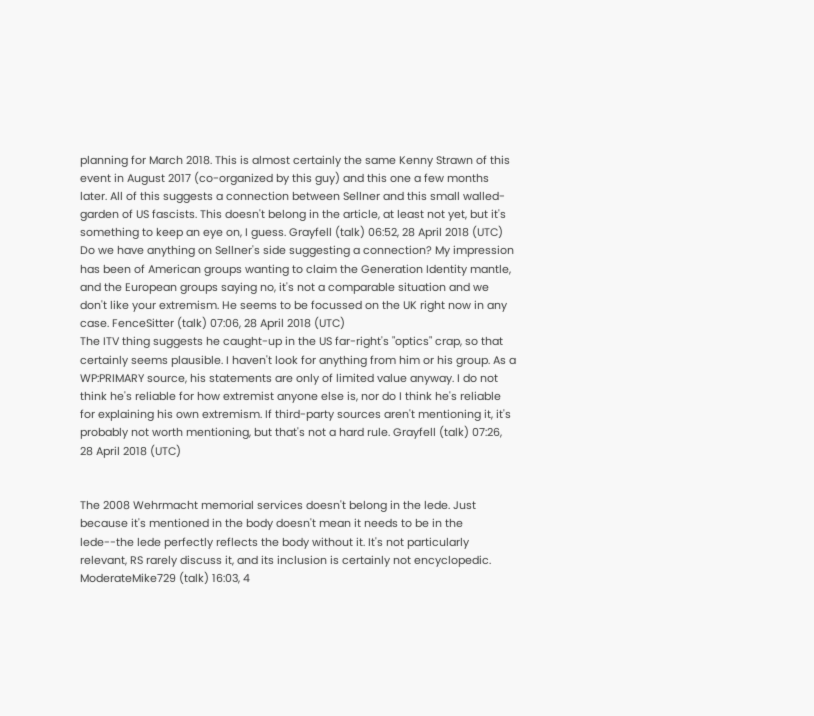planning for March 2018. This is almost certainly the same Kenny Strawn of this event in August 2017 (co-organized by this guy) and this one a few months later. All of this suggests a connection between Sellner and this small walled-garden of US fascists. This doesn't belong in the article, at least not yet, but it's something to keep an eye on, I guess. Grayfell (talk) 06:52, 28 April 2018 (UTC)
Do we have anything on Sellner's side suggesting a connection? My impression has been of American groups wanting to claim the Generation Identity mantle, and the European groups saying no, it's not a comparable situation and we don't like your extremism. He seems to be focussed on the UK right now in any case. FenceSitter (talk) 07:06, 28 April 2018 (UTC)
The ITV thing suggests he caught-up in the US far-right's "optics" crap, so that certainly seems plausible. I haven't look for anything from him or his group. As a WP:PRIMARY source, his statements are only of limited value anyway. I do not think he's reliable for how extremist anyone else is, nor do I think he's reliable for explaining his own extremism. If third-party sources aren't mentioning it, it's probably not worth mentioning, but that's not a hard rule. Grayfell (talk) 07:26, 28 April 2018 (UTC)


The 2008 Wehrmacht memorial services doesn't belong in the lede. Just because it's mentioned in the body doesn't mean it needs to be in the lede--the lede perfectly reflects the body without it. It's not particularly relevant, RS rarely discuss it, and its inclusion is certainly not encyclopedic. ModerateMike729 (talk) 16:03, 4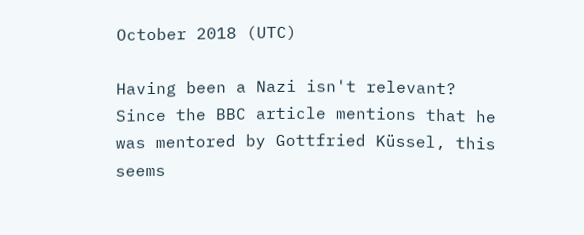October 2018 (UTC)

Having been a Nazi isn't relevant? Since the BBC article mentions that he was mentored by Gottfried Küssel, this seems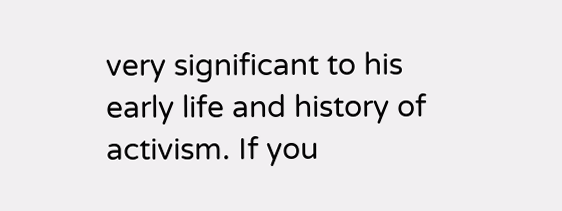very significant to his early life and history of activism. If you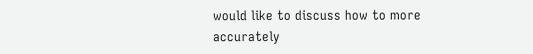would like to discuss how to more accurately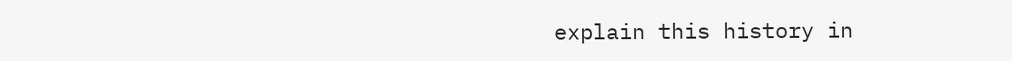explain this history in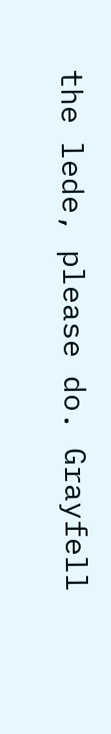the lede, please do. Grayfell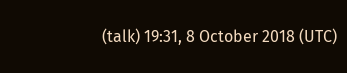(talk) 19:31, 8 October 2018 (UTC)